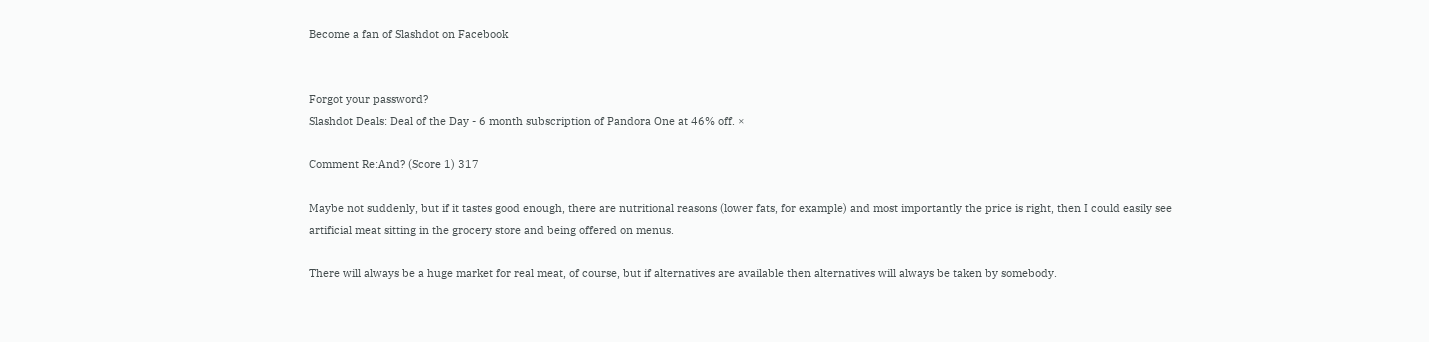Become a fan of Slashdot on Facebook


Forgot your password?
Slashdot Deals: Deal of the Day - 6 month subscription of Pandora One at 46% off. ×

Comment Re:And? (Score 1) 317

Maybe not suddenly, but if it tastes good enough, there are nutritional reasons (lower fats, for example) and most importantly the price is right, then I could easily see artificial meat sitting in the grocery store and being offered on menus.

There will always be a huge market for real meat, of course, but if alternatives are available then alternatives will always be taken by somebody.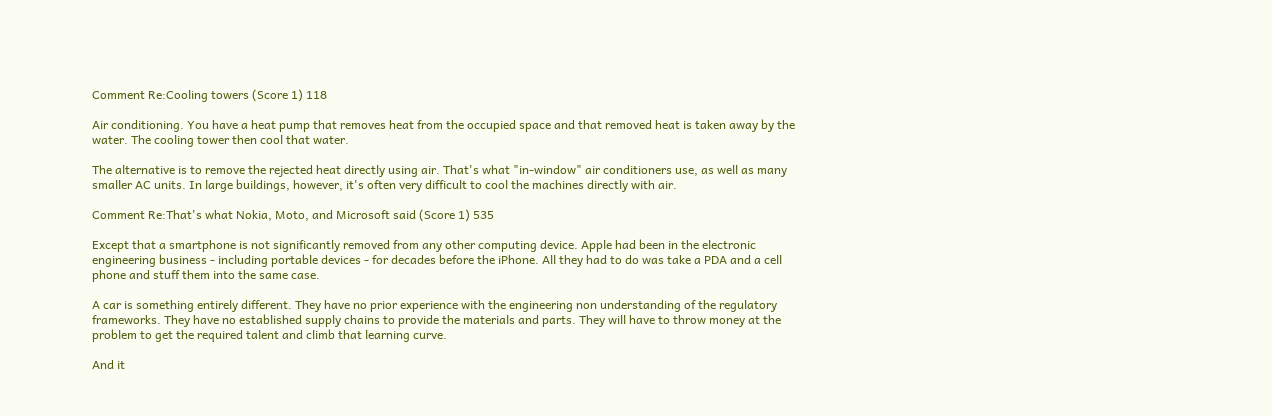Comment Re:Cooling towers (Score 1) 118

Air conditioning. You have a heat pump that removes heat from the occupied space and that removed heat is taken away by the water. The cooling tower then cool that water.

The alternative is to remove the rejected heat directly using air. That's what "in-window" air conditioners use, as well as many smaller AC units. In large buildings, however, it's often very difficult to cool the machines directly with air.

Comment Re:That's what Nokia, Moto, and Microsoft said (Score 1) 535

Except that a smartphone is not significantly removed from any other computing device. Apple had been in the electronic engineering business - including portable devices - for decades before the iPhone. All they had to do was take a PDA and a cell phone and stuff them into the same case.

A car is something entirely different. They have no prior experience with the engineering non understanding of the regulatory frameworks. They have no established supply chains to provide the materials and parts. They will have to throw money at the problem to get the required talent and climb that learning curve.

And it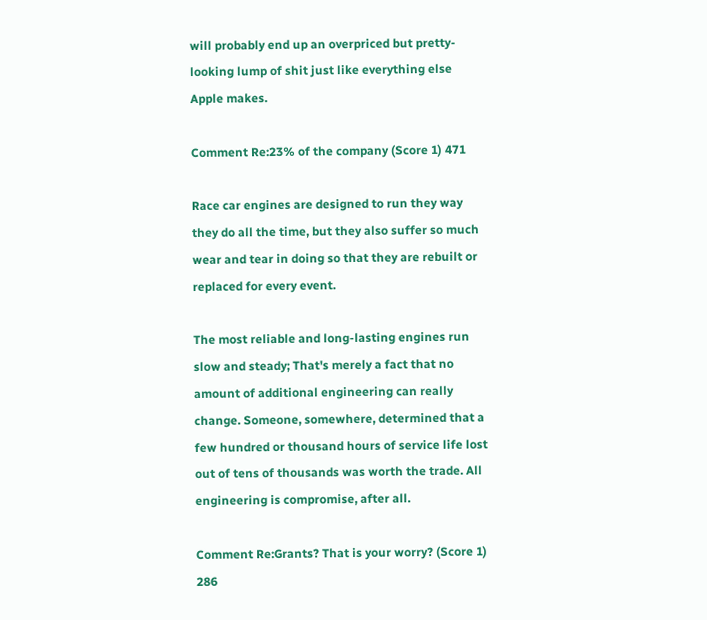will probably end up an overpriced but pretty-looking lump of shit just like everything else Apple makes.

Comment Re:23% of the company (Score 1) 471

Race car engines are designed to run they way they do all the time, but they also suffer so much wear and tear in doing so that they are rebuilt or replaced for every event.

The most reliable and long-lasting engines run slow and steady; That's merely a fact that no amount of additional engineering can really change. Someone, somewhere, determined that a few hundred or thousand hours of service life lost out of tens of thousands was worth the trade. All engineering is compromise, after all.

Comment Re:Grants? That is your worry? (Score 1) 286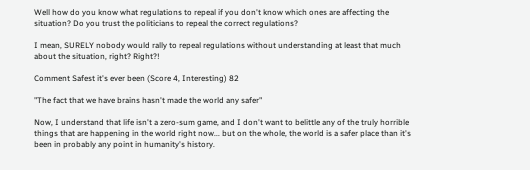Well how do you know what regulations to repeal if you don't know which ones are affecting the situation? Do you trust the politicians to repeal the correct regulations?

I mean, SURELY nobody would rally to repeal regulations without understanding at least that much about the situation, right? Right?!

Comment Safest it's ever been (Score 4, Interesting) 82

"The fact that we have brains hasn't made the world any safer"

Now, I understand that life isn't a zero-sum game, and I don't want to belittle any of the truly horrible things that are happening in the world right now... but on the whole, the world is a safer place than it's been in probably any point in humanity's history.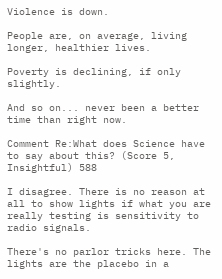Violence is down.

People are, on average, living longer, healthier lives.

Poverty is declining, if only slightly.

And so on... never been a better time than right now.

Comment Re:What does Science have to say about this? (Score 5, Insightful) 588

I disagree. There is no reason at all to show lights if what you are really testing is sensitivity to radio signals.

There's no parlor tricks here. The lights are the placebo in a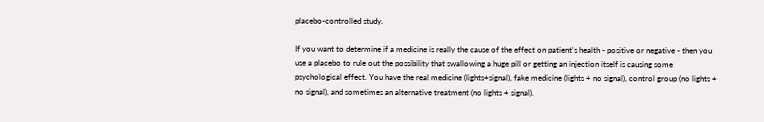placebo-controlled study.

If you want to determine if a medicine is really the cause of the effect on patient's health - positive or negative - then you use a placebo to rule out the possibility that swallowing a huge pill or getting an injection itself is causing some psychological effect. You have the real medicine (lights+signal), fake medicine (lights + no signal), control group (no lights + no signal), and sometimes an alternative treatment (no lights + signal).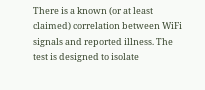There is a known (or at least claimed) correlation between WiFi signals and reported illness. The test is designed to isolate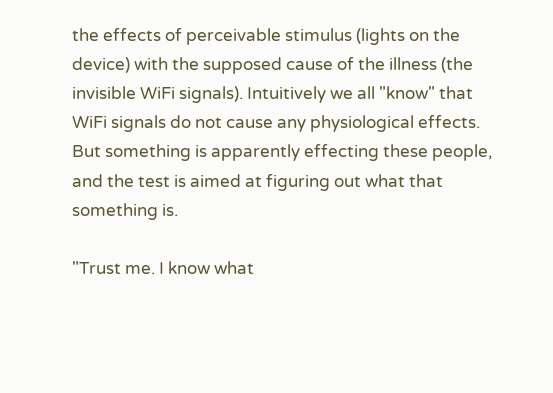the effects of perceivable stimulus (lights on the device) with the supposed cause of the illness (the invisible WiFi signals). Intuitively we all "know" that WiFi signals do not cause any physiological effects. But something is apparently effecting these people, and the test is aimed at figuring out what that something is.

"Trust me. I know what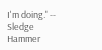I'm doing." -- Sledge Hammer